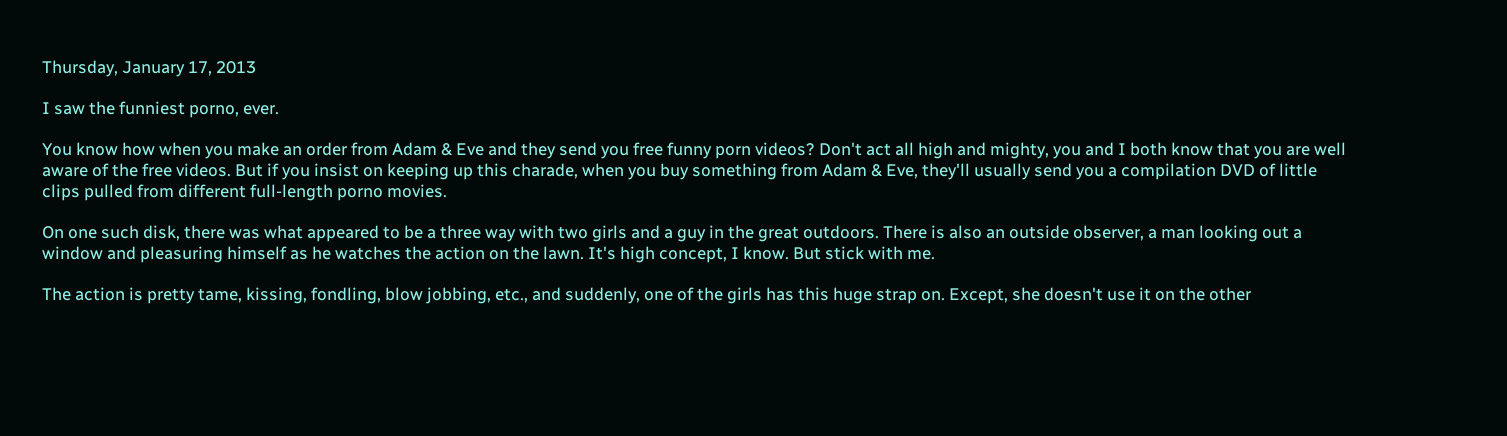Thursday, January 17, 2013

I saw the funniest porno, ever.

You know how when you make an order from Adam & Eve and they send you free funny porn videos? Don't act all high and mighty, you and I both know that you are well aware of the free videos. But if you insist on keeping up this charade, when you buy something from Adam & Eve, they'll usually send you a compilation DVD of little clips pulled from different full-length porno movies.

On one such disk, there was what appeared to be a three way with two girls and a guy in the great outdoors. There is also an outside observer, a man looking out a window and pleasuring himself as he watches the action on the lawn. It's high concept, I know. But stick with me.

The action is pretty tame, kissing, fondling, blow jobbing, etc., and suddenly, one of the girls has this huge strap on. Except, she doesn't use it on the other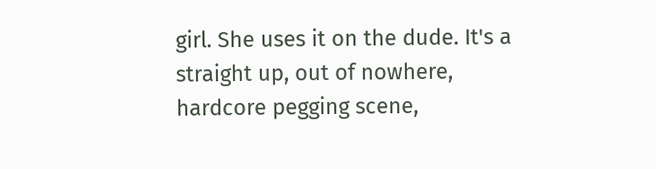girl. She uses it on the dude. It's a straight up, out of nowhere, hardcore pegging scene,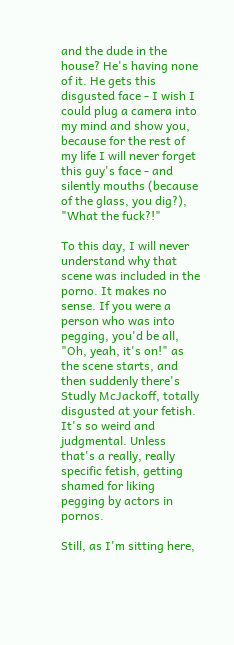and the dude in the house? He's having none of it. He gets this disgusted face - I wish I could plug a camera into my mind and show you, because for the rest of my life I will never forget this guy's face - and silently mouths (because of the glass, you dig?), "What the fuck?!"

To this day, I will never understand why that scene was included in the porno. It makes no sense. If you were a person who was into pegging, you'd be all, "Oh, yeah, it's on!" as the scene starts, and then suddenly there's Studly McJackoff, totally disgusted at your fetish. It's so weird and judgmental. Unless that's a really, really specific fetish, getting shamed for liking pegging by actors in pornos.

Still, as I'm sitting here,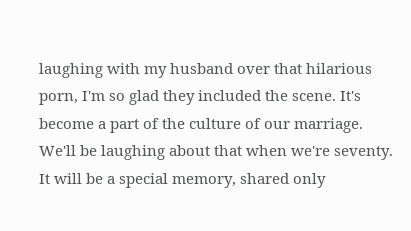laughing with my husband over that hilarious porn, I'm so glad they included the scene. It's become a part of the culture of our marriage. We'll be laughing about that when we're seventy. It will be a special memory, shared only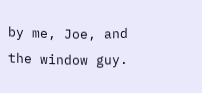by me, Joe, and the window guy.